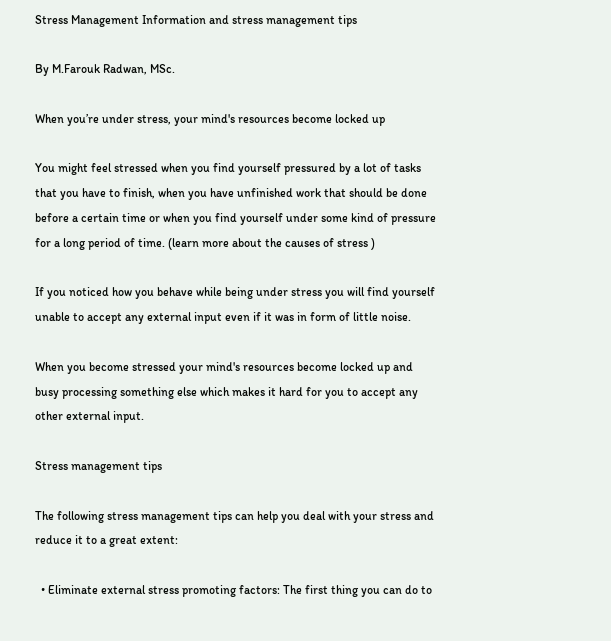Stress Management Information and stress management tips

By M.Farouk Radwan, MSc.

When you’re under stress, your mind's resources become locked up

You might feel stressed when you find yourself pressured by a lot of tasks that you have to finish, when you have unfinished work that should be done before a certain time or when you find yourself under some kind of pressure for a long period of time. (learn more about the causes of stress )

If you noticed how you behave while being under stress you will find yourself unable to accept any external input even if it was in form of little noise.

When you become stressed your mind's resources become locked up and busy processing something else which makes it hard for you to accept any other external input.

Stress management tips

The following stress management tips can help you deal with your stress and reduce it to a great extent:

  • Eliminate external stress promoting factors: The first thing you can do to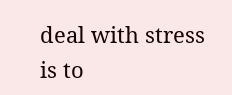deal with stress is to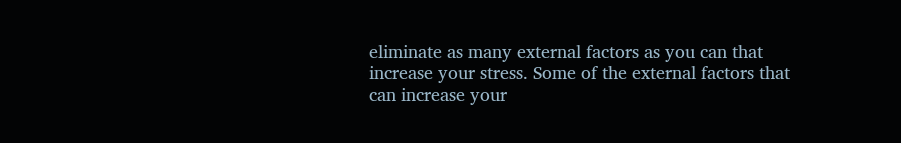eliminate as many external factors as you can that increase your stress. Some of the external factors that can increase your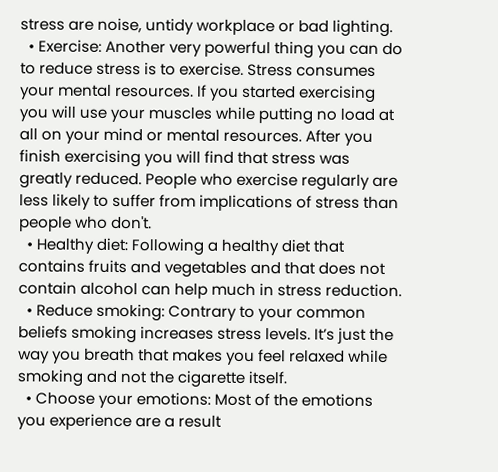stress are noise, untidy workplace or bad lighting.
  • Exercise: Another very powerful thing you can do to reduce stress is to exercise. Stress consumes your mental resources. If you started exercising you will use your muscles while putting no load at all on your mind or mental resources. After you finish exercising you will find that stress was greatly reduced. People who exercise regularly are less likely to suffer from implications of stress than people who don't.
  • Healthy diet: Following a healthy diet that contains fruits and vegetables and that does not contain alcohol can help much in stress reduction.
  • Reduce smoking: Contrary to your common beliefs smoking increases stress levels. It’s just the way you breath that makes you feel relaxed while smoking and not the cigarette itself.
  • Choose your emotions: Most of the emotions you experience are a result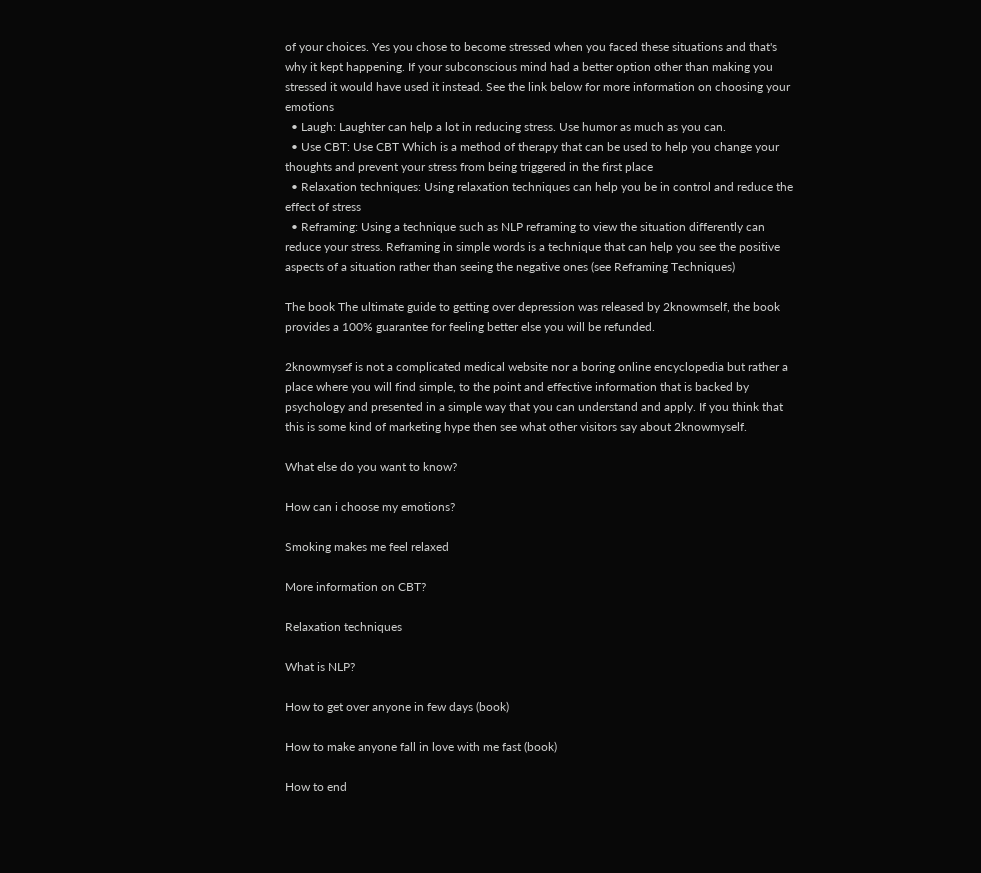of your choices. Yes you chose to become stressed when you faced these situations and that's why it kept happening. If your subconscious mind had a better option other than making you stressed it would have used it instead. See the link below for more information on choosing your emotions
  • Laugh: Laughter can help a lot in reducing stress. Use humor as much as you can.
  • Use CBT: Use CBT Which is a method of therapy that can be used to help you change your thoughts and prevent your stress from being triggered in the first place
  • Relaxation techniques: Using relaxation techniques can help you be in control and reduce the effect of stress
  • Reframing: Using a technique such as NLP reframing to view the situation differently can reduce your stress. Reframing in simple words is a technique that can help you see the positive aspects of a situation rather than seeing the negative ones (see Reframing Techniques)

The book The ultimate guide to getting over depression was released by 2knowmself, the book provides a 100% guarantee for feeling better else you will be refunded.

2knowmysef is not a complicated medical website nor a boring online encyclopedia but rather a place where you will find simple, to the point and effective information that is backed by psychology and presented in a simple way that you can understand and apply. If you think that this is some kind of marketing hype then see what other visitors say about 2knowmyself.

What else do you want to know?

How can i choose my emotions?

Smoking makes me feel relaxed

More information on CBT?

Relaxation techniques

What is NLP?

How to get over anyone in few days (book)

How to make anyone fall in love with me fast (book)

How to end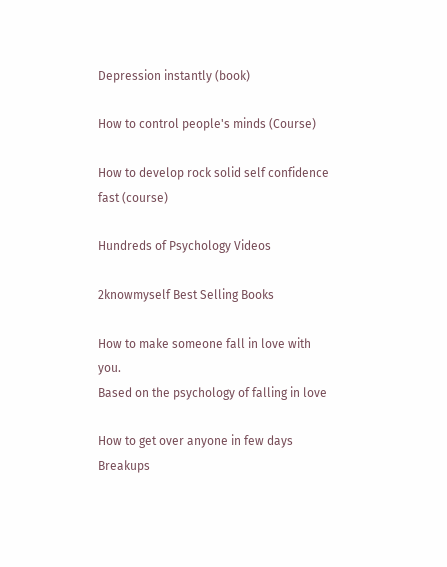Depression instantly (book)

How to control people's minds (Course)

How to develop rock solid self confidence fast (course)

Hundreds of Psychology Videos

2knowmyself Best Selling Books

How to make someone fall in love with you.
Based on the psychology of falling in love

How to get over anyone in few days
Breakups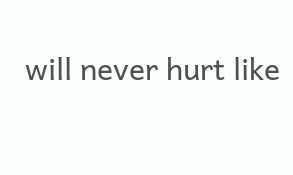will never hurt like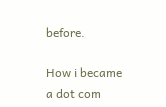before.

How i became a dot com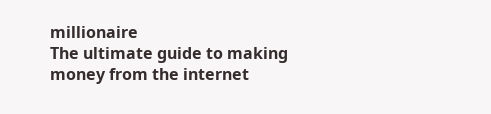millionaire
The ultimate guide to making money from the internet